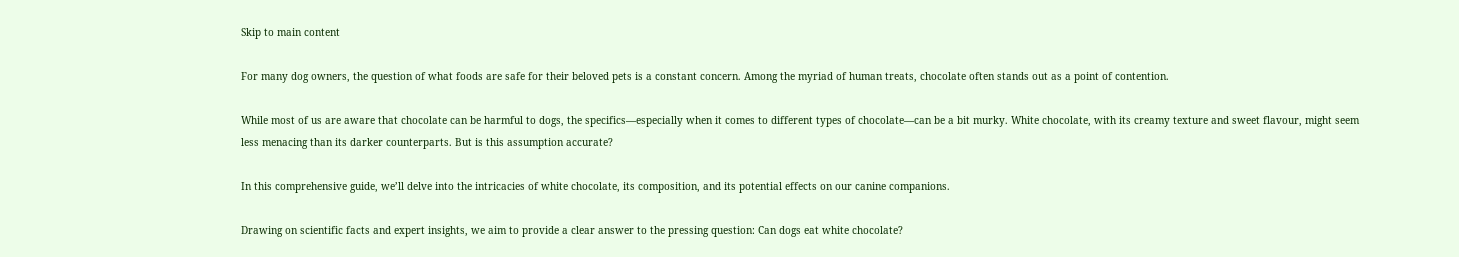Skip to main content

For many dog owners, the question of what foods are safe for their beloved pets is a constant concern. Among the myriad of human treats, chocolate often stands out as a point of contention.

While most of us are aware that chocolate can be harmful to dogs, the specifics—especially when it comes to different types of chocolate—can be a bit murky. White chocolate, with its creamy texture and sweet flavour, might seem less menacing than its darker counterparts. But is this assumption accurate?

In this comprehensive guide, we’ll delve into the intricacies of white chocolate, its composition, and its potential effects on our canine companions.

Drawing on scientific facts and expert insights, we aim to provide a clear answer to the pressing question: Can dogs eat white chocolate?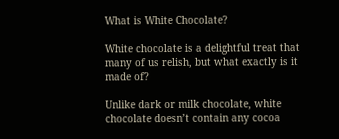What is White Chocolate?

White chocolate is a delightful treat that many of us relish, but what exactly is it made of?

Unlike dark or milk chocolate, white chocolate doesn’t contain any cocoa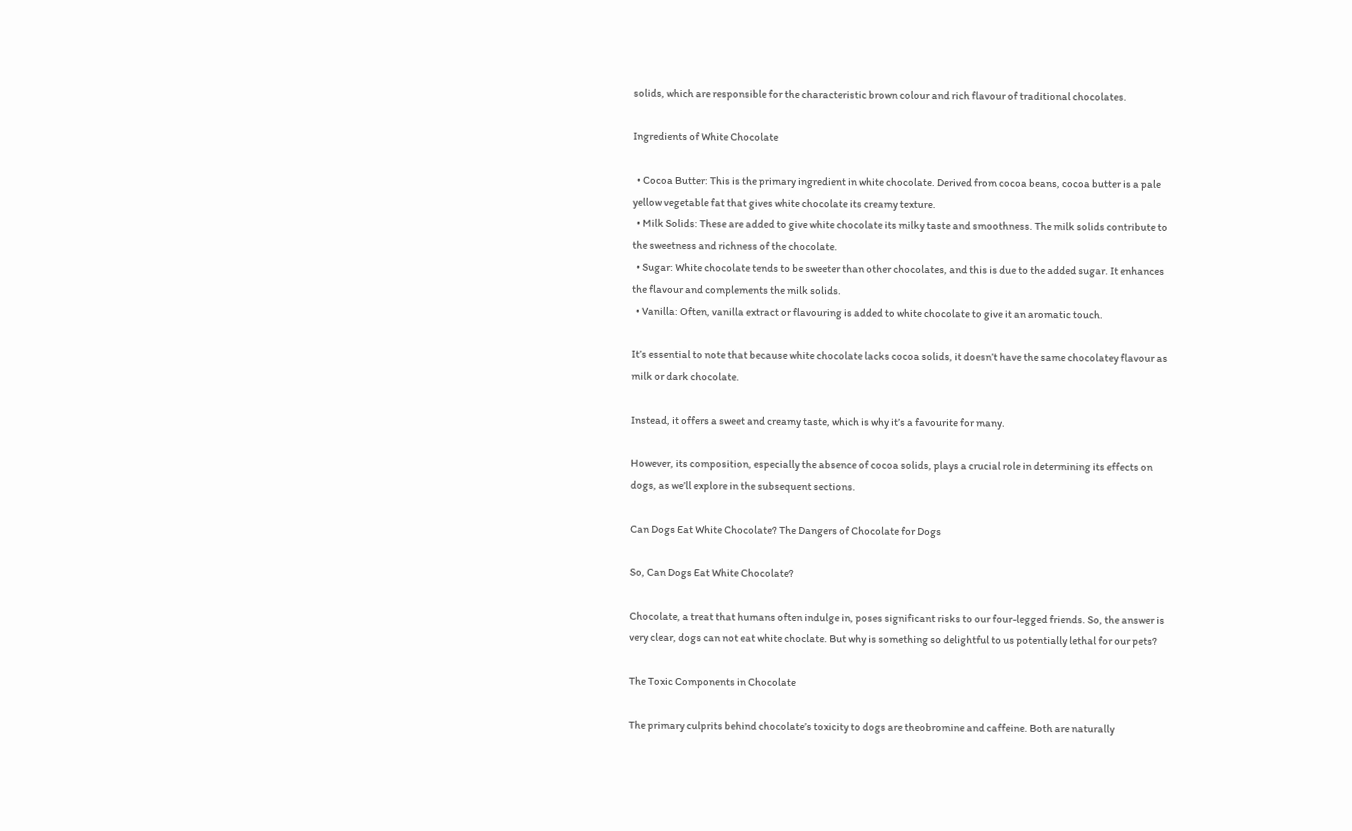solids, which are responsible for the characteristic brown colour and rich flavour of traditional chocolates.

Ingredients of White Chocolate

  • Cocoa Butter: This is the primary ingredient in white chocolate. Derived from cocoa beans, cocoa butter is a pale yellow vegetable fat that gives white chocolate its creamy texture.
  • Milk Solids: These are added to give white chocolate its milky taste and smoothness. The milk solids contribute to the sweetness and richness of the chocolate.
  • Sugar: White chocolate tends to be sweeter than other chocolates, and this is due to the added sugar. It enhances the flavour and complements the milk solids.
  • Vanilla: Often, vanilla extract or flavouring is added to white chocolate to give it an aromatic touch.

It’s essential to note that because white chocolate lacks cocoa solids, it doesn’t have the same chocolatey flavour as milk or dark chocolate.

Instead, it offers a sweet and creamy taste, which is why it’s a favourite for many.

However, its composition, especially the absence of cocoa solids, plays a crucial role in determining its effects on dogs, as we’ll explore in the subsequent sections.

Can Dogs Eat White Chocolate? The Dangers of Chocolate for Dogs

So, Can Dogs Eat White Chocolate?

Chocolate, a treat that humans often indulge in, poses significant risks to our four-legged friends. So, the answer is very clear, dogs can not eat white choclate. But why is something so delightful to us potentially lethal for our pets?

The Toxic Components in Chocolate

The primary culprits behind chocolate’s toxicity to dogs are theobromine and caffeine. Both are naturally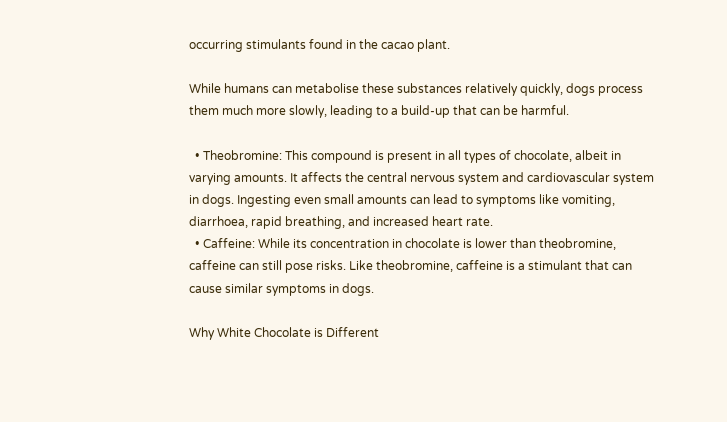occurring stimulants found in the cacao plant.

While humans can metabolise these substances relatively quickly, dogs process them much more slowly, leading to a build-up that can be harmful.

  • Theobromine: This compound is present in all types of chocolate, albeit in varying amounts. It affects the central nervous system and cardiovascular system in dogs. Ingesting even small amounts can lead to symptoms like vomiting, diarrhoea, rapid breathing, and increased heart rate.
  • Caffeine: While its concentration in chocolate is lower than theobromine, caffeine can still pose risks. Like theobromine, caffeine is a stimulant that can cause similar symptoms in dogs.

Why White Chocolate is Different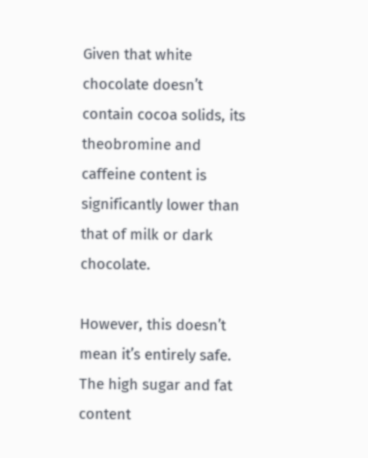Given that white chocolate doesn’t contain cocoa solids, its theobromine and caffeine content is significantly lower than that of milk or dark chocolate.

However, this doesn’t mean it’s entirely safe. The high sugar and fat content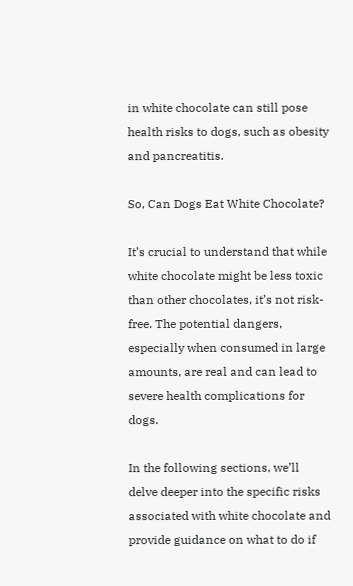in white chocolate can still pose health risks to dogs, such as obesity and pancreatitis.

So, Can Dogs Eat White Chocolate?

It’s crucial to understand that while white chocolate might be less toxic than other chocolates, it’s not risk-free. The potential dangers, especially when consumed in large amounts, are real and can lead to severe health complications for dogs.

In the following sections, we’ll delve deeper into the specific risks associated with white chocolate and provide guidance on what to do if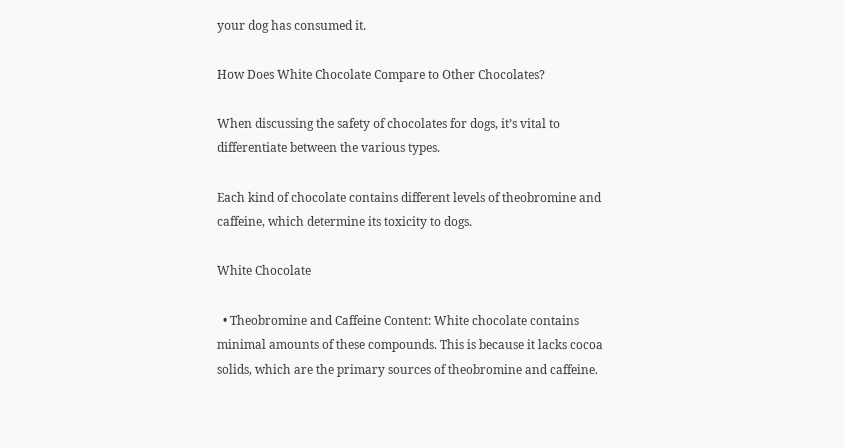your dog has consumed it.

How Does White Chocolate Compare to Other Chocolates?

When discussing the safety of chocolates for dogs, it’s vital to differentiate between the various types.

Each kind of chocolate contains different levels of theobromine and caffeine, which determine its toxicity to dogs.

White Chocolate

  • Theobromine and Caffeine Content: White chocolate contains minimal amounts of these compounds. This is because it lacks cocoa solids, which are the primary sources of theobromine and caffeine.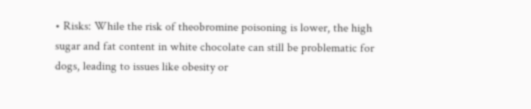• Risks: While the risk of theobromine poisoning is lower, the high sugar and fat content in white chocolate can still be problematic for dogs, leading to issues like obesity or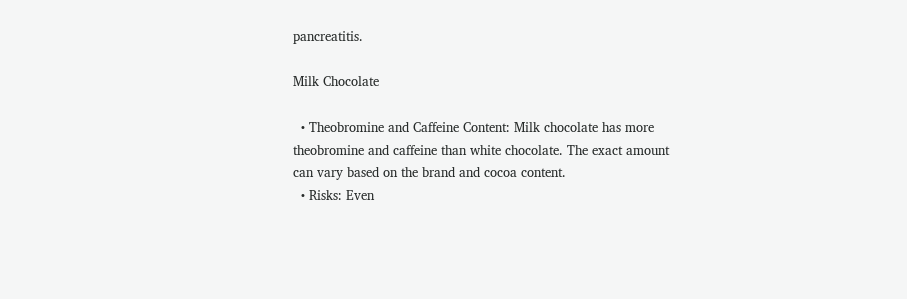pancreatitis.

Milk Chocolate

  • Theobromine and Caffeine Content: Milk chocolate has more theobromine and caffeine than white chocolate. The exact amount can vary based on the brand and cocoa content.
  • Risks: Even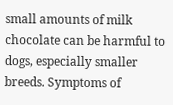small amounts of milk chocolate can be harmful to dogs, especially smaller breeds. Symptoms of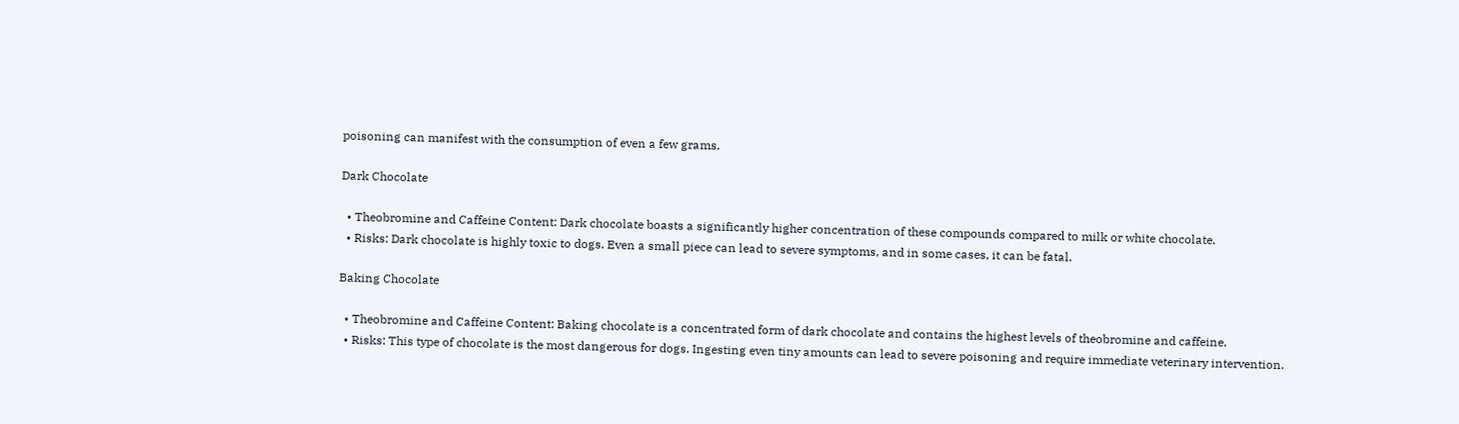poisoning can manifest with the consumption of even a few grams.

Dark Chocolate

  • Theobromine and Caffeine Content: Dark chocolate boasts a significantly higher concentration of these compounds compared to milk or white chocolate.
  • Risks: Dark chocolate is highly toxic to dogs. Even a small piece can lead to severe symptoms, and in some cases, it can be fatal.

Baking Chocolate

  • Theobromine and Caffeine Content: Baking chocolate is a concentrated form of dark chocolate and contains the highest levels of theobromine and caffeine.
  • Risks: This type of chocolate is the most dangerous for dogs. Ingesting even tiny amounts can lead to severe poisoning and require immediate veterinary intervention.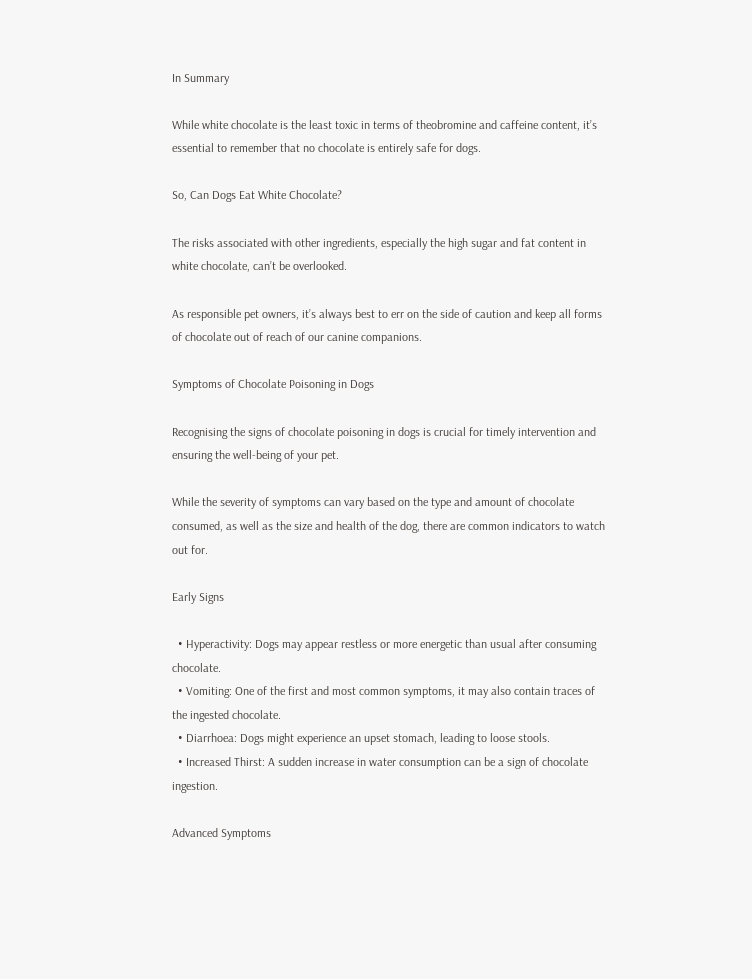In Summary

While white chocolate is the least toxic in terms of theobromine and caffeine content, it’s essential to remember that no chocolate is entirely safe for dogs.

So, Can Dogs Eat White Chocolate?

The risks associated with other ingredients, especially the high sugar and fat content in white chocolate, can’t be overlooked.

As responsible pet owners, it’s always best to err on the side of caution and keep all forms of chocolate out of reach of our canine companions.

Symptoms of Chocolate Poisoning in Dogs

Recognising the signs of chocolate poisoning in dogs is crucial for timely intervention and ensuring the well-being of your pet.

While the severity of symptoms can vary based on the type and amount of chocolate consumed, as well as the size and health of the dog, there are common indicators to watch out for.

Early Signs

  • Hyperactivity: Dogs may appear restless or more energetic than usual after consuming chocolate.
  • Vomiting: One of the first and most common symptoms, it may also contain traces of the ingested chocolate.
  • Diarrhoea: Dogs might experience an upset stomach, leading to loose stools.
  • Increased Thirst: A sudden increase in water consumption can be a sign of chocolate ingestion.

Advanced Symptoms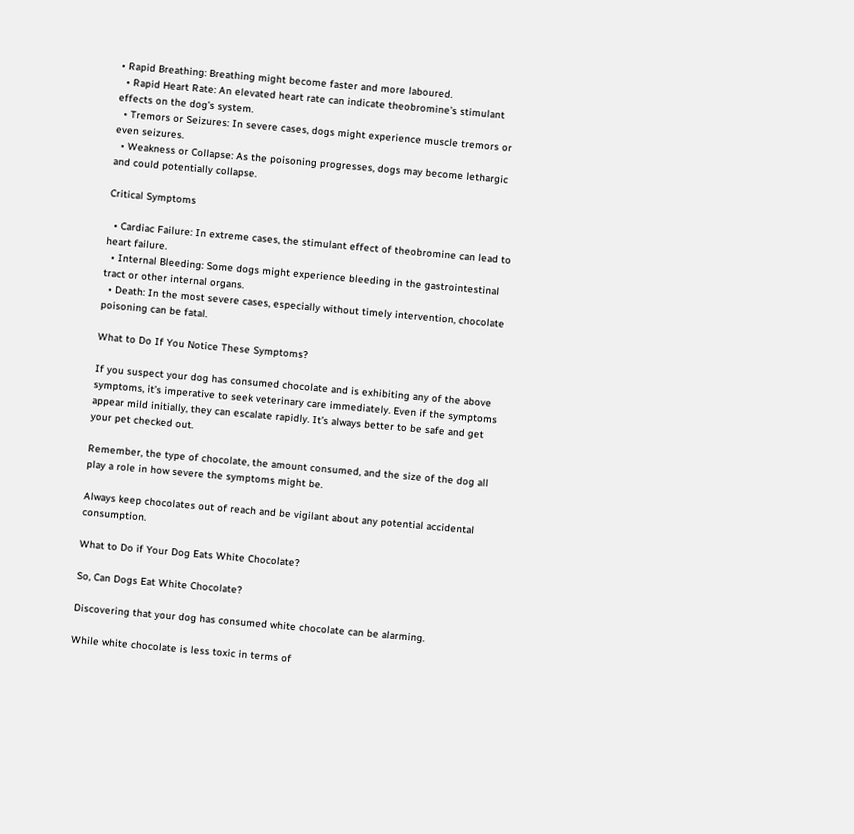• Rapid Breathing: Breathing might become faster and more laboured.
  • Rapid Heart Rate: An elevated heart rate can indicate theobromine’s stimulant effects on the dog’s system.
  • Tremors or Seizures: In severe cases, dogs might experience muscle tremors or even seizures.
  • Weakness or Collapse: As the poisoning progresses, dogs may become lethargic and could potentially collapse.

Critical Symptoms

  • Cardiac Failure: In extreme cases, the stimulant effect of theobromine can lead to heart failure.
  • Internal Bleeding: Some dogs might experience bleeding in the gastrointestinal tract or other internal organs.
  • Death: In the most severe cases, especially without timely intervention, chocolate poisoning can be fatal.

What to Do If You Notice These Symptoms?

If you suspect your dog has consumed chocolate and is exhibiting any of the above symptoms, it’s imperative to seek veterinary care immediately. Even if the symptoms appear mild initially, they can escalate rapidly. It’s always better to be safe and get your pet checked out.

Remember, the type of chocolate, the amount consumed, and the size of the dog all play a role in how severe the symptoms might be.

Always keep chocolates out of reach and be vigilant about any potential accidental consumption.

What to Do if Your Dog Eats White Chocolate?

So, Can Dogs Eat White Chocolate?

Discovering that your dog has consumed white chocolate can be alarming.

While white chocolate is less toxic in terms of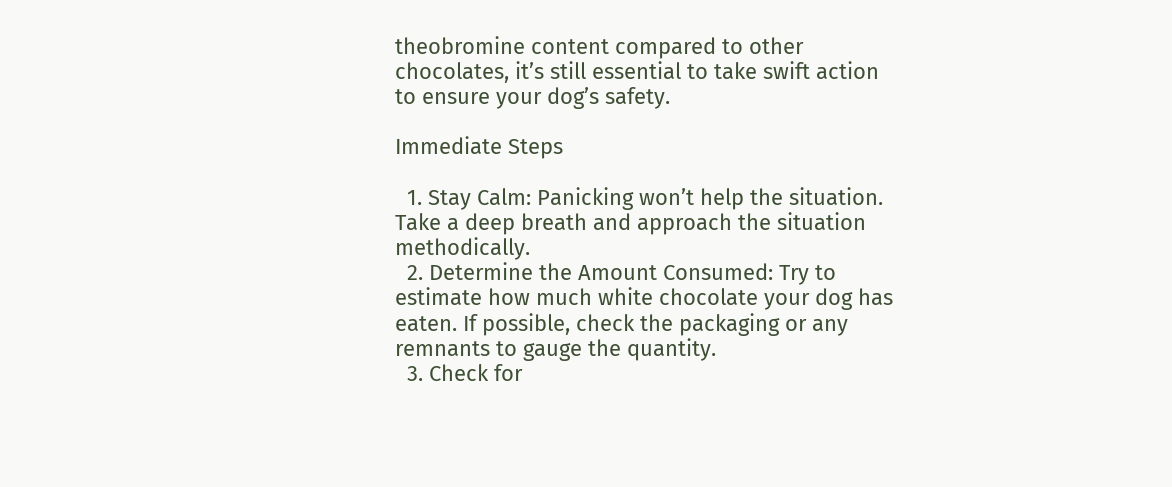theobromine content compared to other chocolates, it’s still essential to take swift action to ensure your dog’s safety.

Immediate Steps

  1. Stay Calm: Panicking won’t help the situation. Take a deep breath and approach the situation methodically.
  2. Determine the Amount Consumed: Try to estimate how much white chocolate your dog has eaten. If possible, check the packaging or any remnants to gauge the quantity.
  3. Check for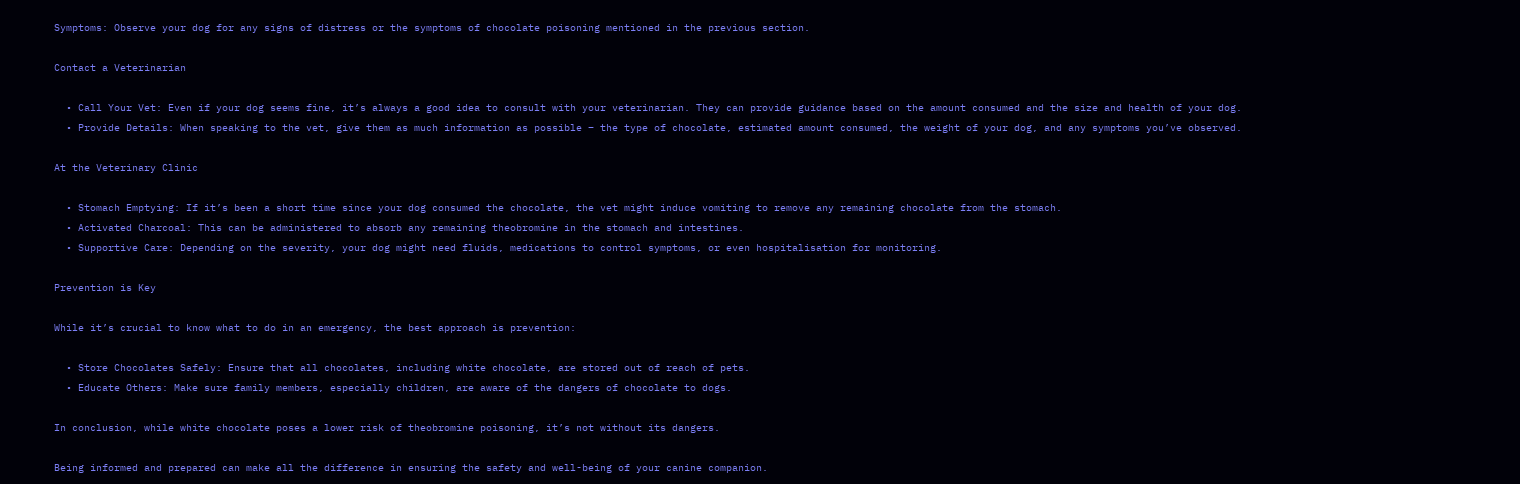Symptoms: Observe your dog for any signs of distress or the symptoms of chocolate poisoning mentioned in the previous section.

Contact a Veterinarian

  • Call Your Vet: Even if your dog seems fine, it’s always a good idea to consult with your veterinarian. They can provide guidance based on the amount consumed and the size and health of your dog.
  • Provide Details: When speaking to the vet, give them as much information as possible – the type of chocolate, estimated amount consumed, the weight of your dog, and any symptoms you’ve observed.

At the Veterinary Clinic

  • Stomach Emptying: If it’s been a short time since your dog consumed the chocolate, the vet might induce vomiting to remove any remaining chocolate from the stomach.
  • Activated Charcoal: This can be administered to absorb any remaining theobromine in the stomach and intestines.
  • Supportive Care: Depending on the severity, your dog might need fluids, medications to control symptoms, or even hospitalisation for monitoring.

Prevention is Key

While it’s crucial to know what to do in an emergency, the best approach is prevention:

  • Store Chocolates Safely: Ensure that all chocolates, including white chocolate, are stored out of reach of pets.
  • Educate Others: Make sure family members, especially children, are aware of the dangers of chocolate to dogs.

In conclusion, while white chocolate poses a lower risk of theobromine poisoning, it’s not without its dangers.

Being informed and prepared can make all the difference in ensuring the safety and well-being of your canine companion.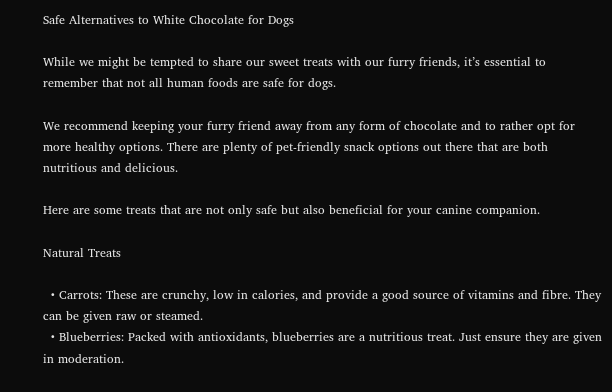Safe Alternatives to White Chocolate for Dogs

While we might be tempted to share our sweet treats with our furry friends, it’s essential to remember that not all human foods are safe for dogs.

We recommend keeping your furry friend away from any form of chocolate and to rather opt for more healthy options. There are plenty of pet-friendly snack options out there that are both nutritious and delicious.

Here are some treats that are not only safe but also beneficial for your canine companion.

Natural Treats

  • Carrots: These are crunchy, low in calories, and provide a good source of vitamins and fibre. They can be given raw or steamed.
  • Blueberries: Packed with antioxidants, blueberries are a nutritious treat. Just ensure they are given in moderation.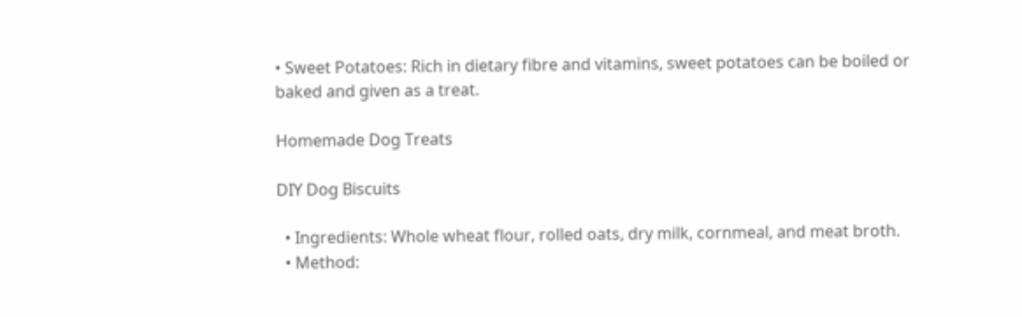• Sweet Potatoes: Rich in dietary fibre and vitamins, sweet potatoes can be boiled or baked and given as a treat.

Homemade Dog Treats

DIY Dog Biscuits

  • Ingredients: Whole wheat flour, rolled oats, dry milk, cornmeal, and meat broth.
  • Method: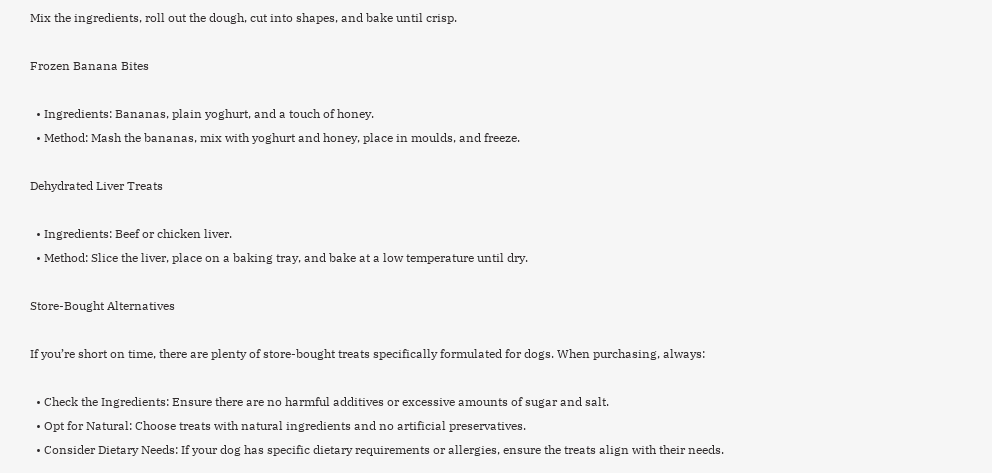Mix the ingredients, roll out the dough, cut into shapes, and bake until crisp.

Frozen Banana Bites

  • Ingredients: Bananas, plain yoghurt, and a touch of honey.
  • Method: Mash the bananas, mix with yoghurt and honey, place in moulds, and freeze.

Dehydrated Liver Treats

  • Ingredients: Beef or chicken liver.
  • Method: Slice the liver, place on a baking tray, and bake at a low temperature until dry.

Store-Bought Alternatives

If you’re short on time, there are plenty of store-bought treats specifically formulated for dogs. When purchasing, always:

  • Check the Ingredients: Ensure there are no harmful additives or excessive amounts of sugar and salt.
  • Opt for Natural: Choose treats with natural ingredients and no artificial preservatives.
  • Consider Dietary Needs: If your dog has specific dietary requirements or allergies, ensure the treats align with their needs.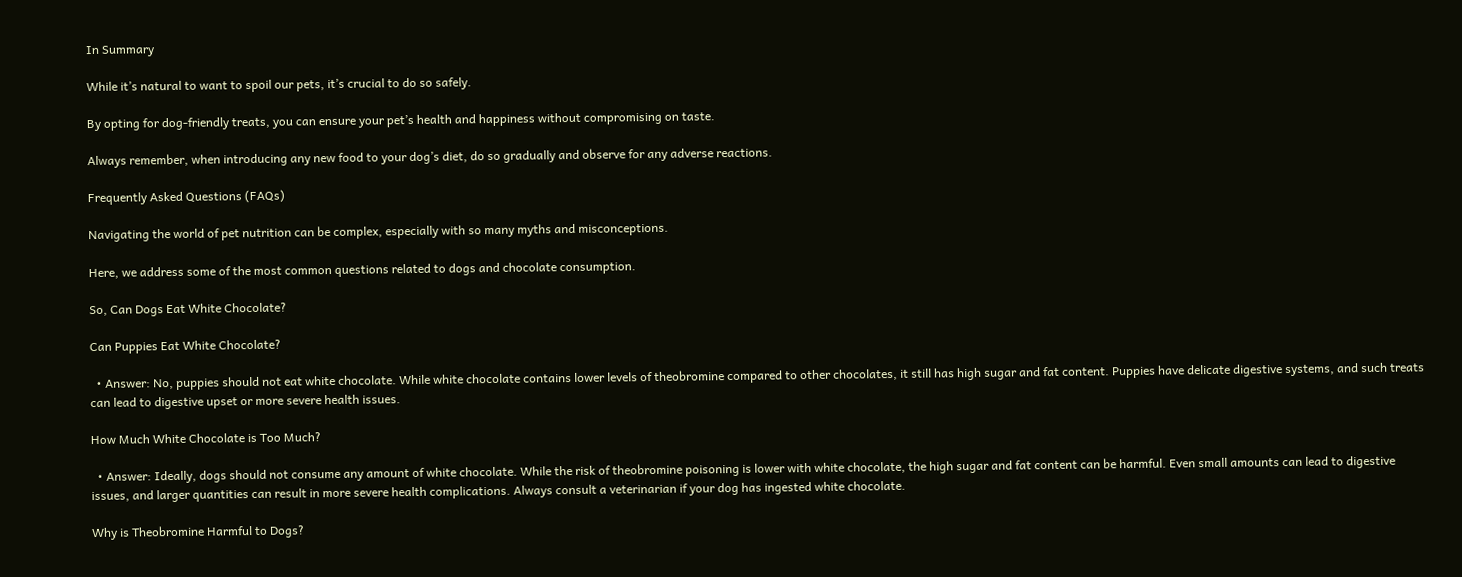In Summary

While it’s natural to want to spoil our pets, it’s crucial to do so safely.

By opting for dog-friendly treats, you can ensure your pet’s health and happiness without compromising on taste.

Always remember, when introducing any new food to your dog’s diet, do so gradually and observe for any adverse reactions.

Frequently Asked Questions (FAQs)

Navigating the world of pet nutrition can be complex, especially with so many myths and misconceptions.

Here, we address some of the most common questions related to dogs and chocolate consumption.

So, Can Dogs Eat White Chocolate?

Can Puppies Eat White Chocolate?

  • Answer: No, puppies should not eat white chocolate. While white chocolate contains lower levels of theobromine compared to other chocolates, it still has high sugar and fat content. Puppies have delicate digestive systems, and such treats can lead to digestive upset or more severe health issues.

How Much White Chocolate is Too Much?

  • Answer: Ideally, dogs should not consume any amount of white chocolate. While the risk of theobromine poisoning is lower with white chocolate, the high sugar and fat content can be harmful. Even small amounts can lead to digestive issues, and larger quantities can result in more severe health complications. Always consult a veterinarian if your dog has ingested white chocolate.

Why is Theobromine Harmful to Dogs?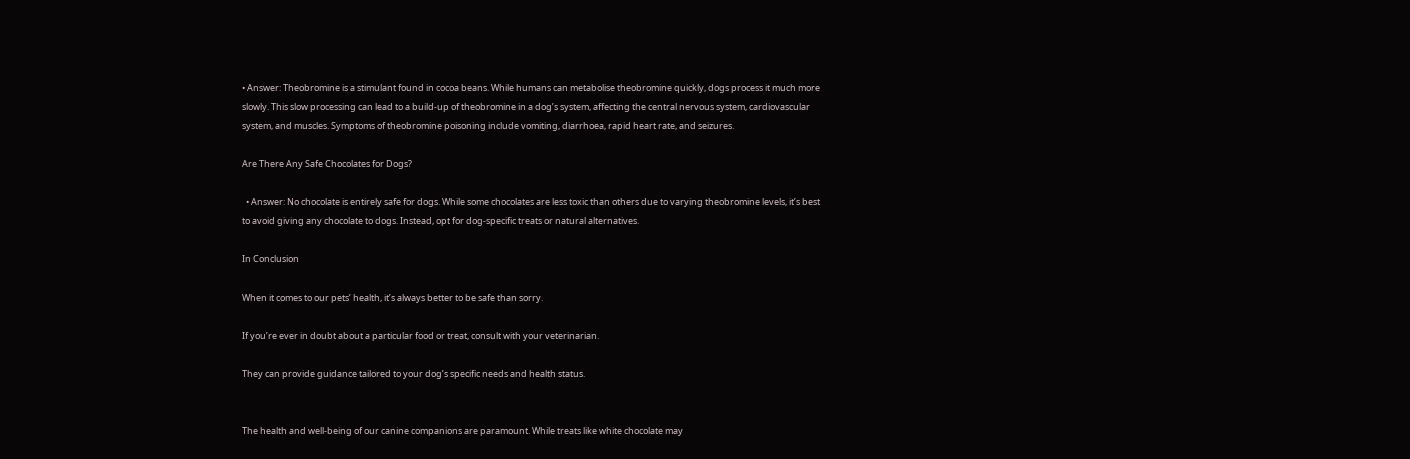• Answer: Theobromine is a stimulant found in cocoa beans. While humans can metabolise theobromine quickly, dogs process it much more slowly. This slow processing can lead to a build-up of theobromine in a dog’s system, affecting the central nervous system, cardiovascular system, and muscles. Symptoms of theobromine poisoning include vomiting, diarrhoea, rapid heart rate, and seizures.

Are There Any Safe Chocolates for Dogs?

  • Answer: No chocolate is entirely safe for dogs. While some chocolates are less toxic than others due to varying theobromine levels, it’s best to avoid giving any chocolate to dogs. Instead, opt for dog-specific treats or natural alternatives.

In Conclusion

When it comes to our pets’ health, it’s always better to be safe than sorry.

If you’re ever in doubt about a particular food or treat, consult with your veterinarian.

They can provide guidance tailored to your dog’s specific needs and health status.


The health and well-being of our canine companions are paramount. While treats like white chocolate may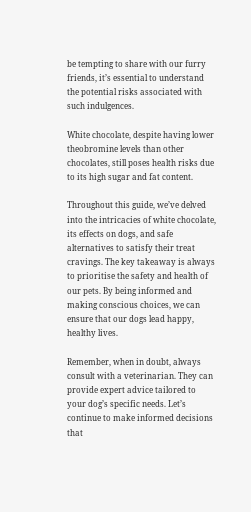be tempting to share with our furry friends, it’s essential to understand the potential risks associated with such indulgences.

White chocolate, despite having lower theobromine levels than other chocolates, still poses health risks due to its high sugar and fat content.

Throughout this guide, we’ve delved into the intricacies of white chocolate, its effects on dogs, and safe alternatives to satisfy their treat cravings. The key takeaway is always to prioritise the safety and health of our pets. By being informed and making conscious choices, we can ensure that our dogs lead happy, healthy lives.

Remember, when in doubt, always consult with a veterinarian. They can provide expert advice tailored to your dog’s specific needs. Let’s continue to make informed decisions that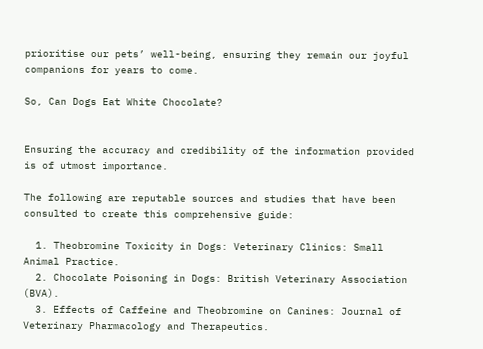prioritise our pets’ well-being, ensuring they remain our joyful companions for years to come.

So, Can Dogs Eat White Chocolate?


Ensuring the accuracy and credibility of the information provided is of utmost importance.

The following are reputable sources and studies that have been consulted to create this comprehensive guide:

  1. Theobromine Toxicity in Dogs: Veterinary Clinics: Small Animal Practice.
  2. Chocolate Poisoning in Dogs: British Veterinary Association (BVA).
  3. Effects of Caffeine and Theobromine on Canines: Journal of Veterinary Pharmacology and Therapeutics.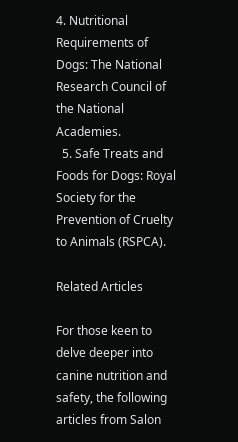4. Nutritional Requirements of Dogs: The National Research Council of the National Academies.
  5. Safe Treats and Foods for Dogs: Royal Society for the Prevention of Cruelty to Animals (RSPCA).

Related Articles

For those keen to delve deeper into canine nutrition and safety, the following articles from Salon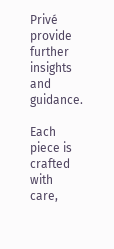Privé provide further insights and guidance.

Each piece is crafted with care,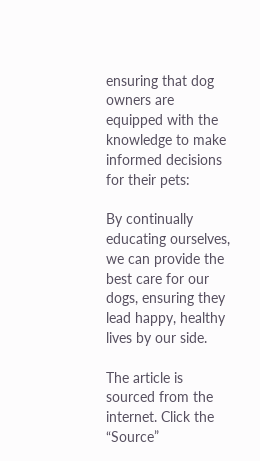ensuring that dog owners are equipped with the knowledge to make informed decisions for their pets:

By continually educating ourselves, we can provide the best care for our dogs, ensuring they lead happy, healthy lives by our side.

The article is sourced from the internet. Click the “Source”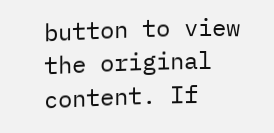button to view the original content. If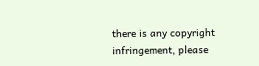there is any copyright infringement, please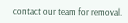contact our team for removal.